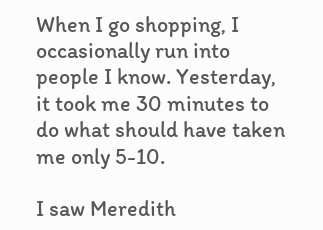When I go shopping, I occasionally run into people I know. Yesterday, it took me 30 minutes to do what should have taken me only 5-10.

I saw Meredith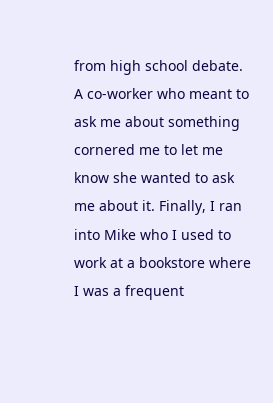from high school debate. A co-worker who meant to ask me about something cornered me to let me know she wanted to ask me about it. Finally, I ran into Mike who I used to work at a bookstore where I was a frequent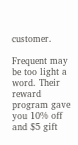customer.

Frequent may be too light a word. Their reward program gave you 10% off and $5 gift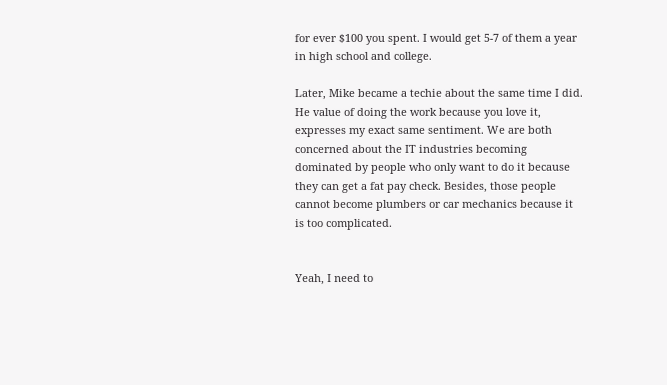for ever $100 you spent. I would get 5-7 of them a year in high school and college.

Later, Mike became a techie about the same time I did. He value of doing the work because you love it, expresses my exact same sentiment. We are both concerned about the IT industries becoming dominated by people who only want to do it because they can get a fat pay check. Besides, those people cannot become plumbers or car mechanics because it is too complicated.


Yeah, I need to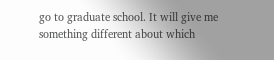go to graduate school. It will give me something different about which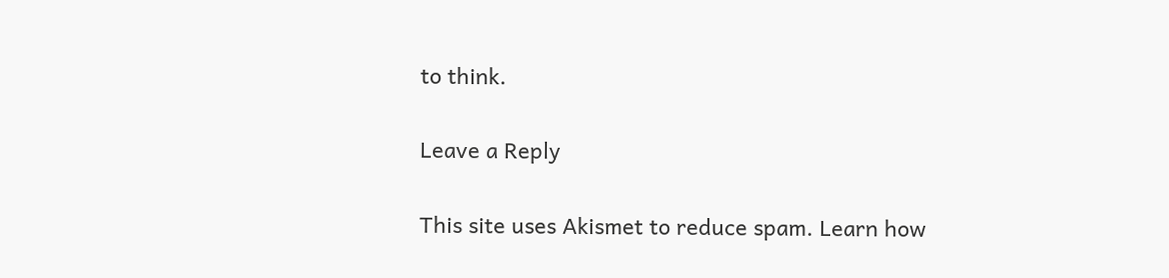to think.

Leave a Reply

This site uses Akismet to reduce spam. Learn how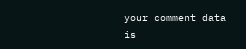your comment data is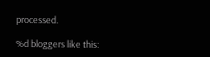processed.

%d bloggers like this: